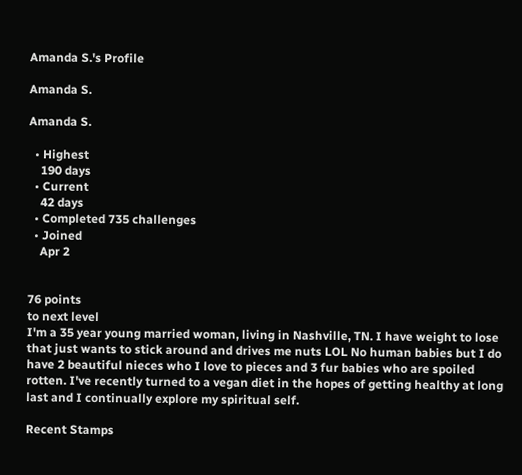Amanda S.'s Profile

Amanda S.

Amanda S.

  • Highest
    190 days
  • Current
    42 days
  • Completed 735 challenges
  • Joined
    Apr 2


76 points
to next level
I'm a 35 year young married woman, living in Nashville, TN. I have weight to lose that just wants to stick around and drives me nuts LOL No human babies but I do have 2 beautiful nieces who I love to pieces and 3 fur babies who are spoiled rotten. I've recently turned to a vegan diet in the hopes of getting healthy at long last and I continually explore my spiritual self.

Recent Stamps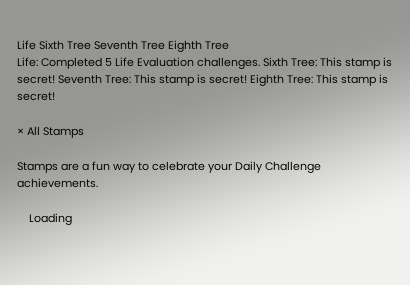Life Sixth Tree Seventh Tree Eighth Tree
Life: Completed 5 Life Evaluation challenges. Sixth Tree: This stamp is secret! Seventh Tree: This stamp is secret! Eighth Tree: This stamp is secret!

× All Stamps

Stamps are a fun way to celebrate your Daily Challenge achievements.

    Loading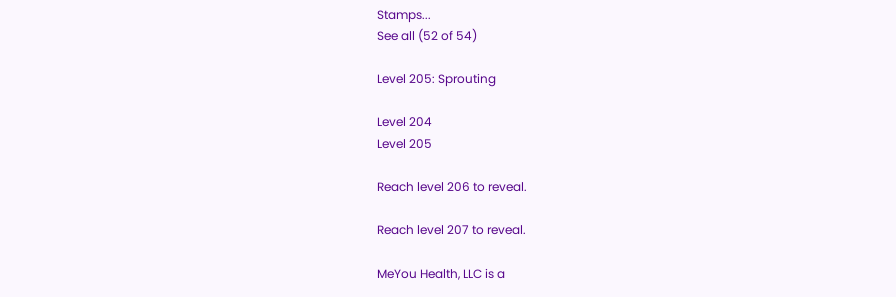Stamps...
See all (52 of 54)

Level 205: Sprouting

Level 204
Level 205

Reach level 206 to reveal.

Reach level 207 to reveal.

MeYou Health, LLC is a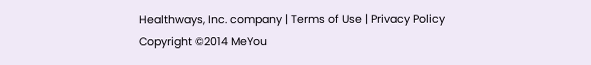Healthways, Inc. company | Terms of Use | Privacy Policy
Copyright ©2014 MeYou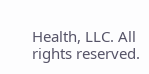Health, LLC. All rights reserved.